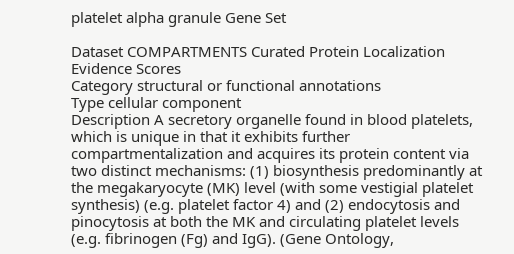platelet alpha granule Gene Set

Dataset COMPARTMENTS Curated Protein Localization Evidence Scores
Category structural or functional annotations
Type cellular component
Description A secretory organelle found in blood platelets, which is unique in that it exhibits further compartmentalization and acquires its protein content via two distinct mechanisms: (1) biosynthesis predominantly at the megakaryocyte (MK) level (with some vestigial platelet synthesis) (e.g. platelet factor 4) and (2) endocytosis and pinocytosis at both the MK and circulating platelet levels (e.g. fibrinogen (Fg) and IgG). (Gene Ontology,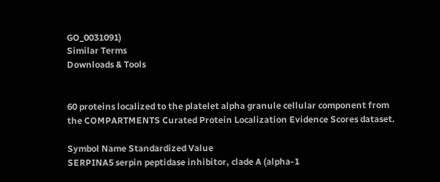GO_0031091)
Similar Terms
Downloads & Tools


60 proteins localized to the platelet alpha granule cellular component from the COMPARTMENTS Curated Protein Localization Evidence Scores dataset.

Symbol Name Standardized Value
SERPINA5 serpin peptidase inhibitor, clade A (alpha-1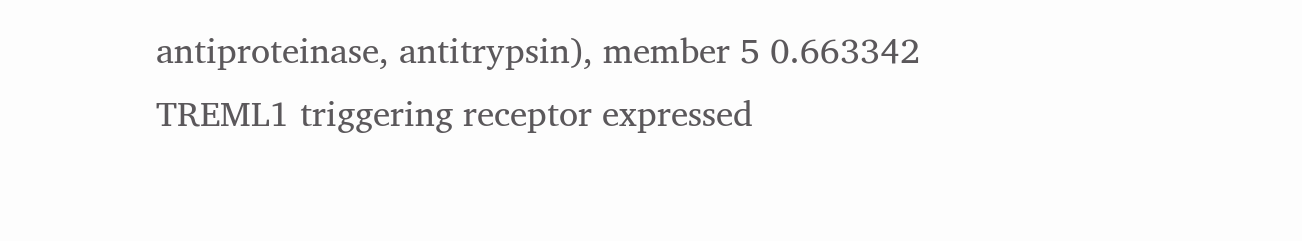antiproteinase, antitrypsin), member 5 0.663342
TREML1 triggering receptor expressed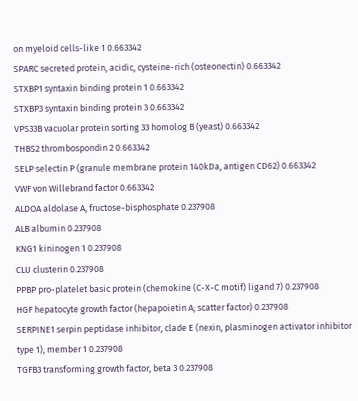on myeloid cells-like 1 0.663342
SPARC secreted protein, acidic, cysteine-rich (osteonectin) 0.663342
STXBP1 syntaxin binding protein 1 0.663342
STXBP3 syntaxin binding protein 3 0.663342
VPS33B vacuolar protein sorting 33 homolog B (yeast) 0.663342
THBS2 thrombospondin 2 0.663342
SELP selectin P (granule membrane protein 140kDa, antigen CD62) 0.663342
VWF von Willebrand factor 0.663342
ALDOA aldolase A, fructose-bisphosphate 0.237908
ALB albumin 0.237908
KNG1 kininogen 1 0.237908
CLU clusterin 0.237908
PPBP pro-platelet basic protein (chemokine (C-X-C motif) ligand 7) 0.237908
HGF hepatocyte growth factor (hepapoietin A; scatter factor) 0.237908
SERPINE1 serpin peptidase inhibitor, clade E (nexin, plasminogen activator inhibitor type 1), member 1 0.237908
TGFB3 transforming growth factor, beta 3 0.237908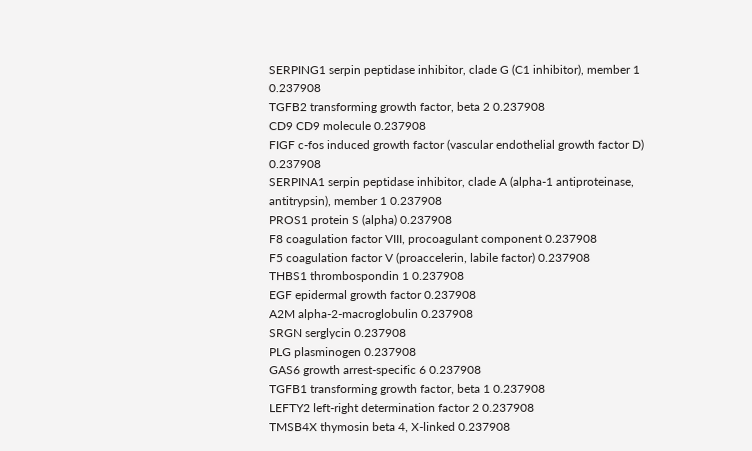SERPING1 serpin peptidase inhibitor, clade G (C1 inhibitor), member 1 0.237908
TGFB2 transforming growth factor, beta 2 0.237908
CD9 CD9 molecule 0.237908
FIGF c-fos induced growth factor (vascular endothelial growth factor D) 0.237908
SERPINA1 serpin peptidase inhibitor, clade A (alpha-1 antiproteinase, antitrypsin), member 1 0.237908
PROS1 protein S (alpha) 0.237908
F8 coagulation factor VIII, procoagulant component 0.237908
F5 coagulation factor V (proaccelerin, labile factor) 0.237908
THBS1 thrombospondin 1 0.237908
EGF epidermal growth factor 0.237908
A2M alpha-2-macroglobulin 0.237908
SRGN serglycin 0.237908
PLG plasminogen 0.237908
GAS6 growth arrest-specific 6 0.237908
TGFB1 transforming growth factor, beta 1 0.237908
LEFTY2 left-right determination factor 2 0.237908
TMSB4X thymosin beta 4, X-linked 0.237908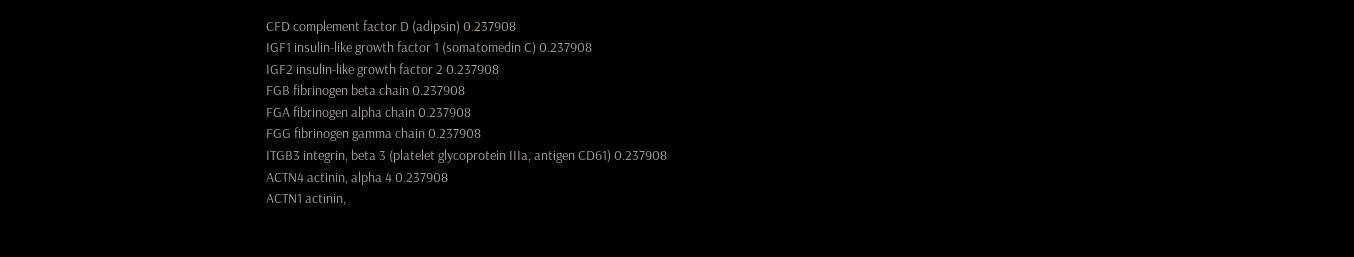CFD complement factor D (adipsin) 0.237908
IGF1 insulin-like growth factor 1 (somatomedin C) 0.237908
IGF2 insulin-like growth factor 2 0.237908
FGB fibrinogen beta chain 0.237908
FGA fibrinogen alpha chain 0.237908
FGG fibrinogen gamma chain 0.237908
ITGB3 integrin, beta 3 (platelet glycoprotein IIIa, antigen CD61) 0.237908
ACTN4 actinin, alpha 4 0.237908
ACTN1 actinin,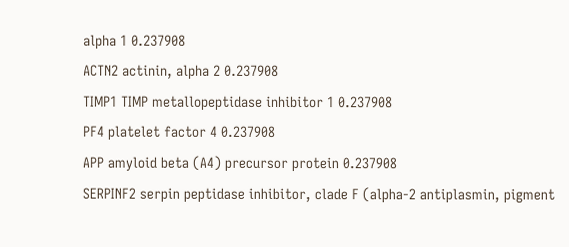alpha 1 0.237908
ACTN2 actinin, alpha 2 0.237908
TIMP1 TIMP metallopeptidase inhibitor 1 0.237908
PF4 platelet factor 4 0.237908
APP amyloid beta (A4) precursor protein 0.237908
SERPINF2 serpin peptidase inhibitor, clade F (alpha-2 antiplasmin, pigment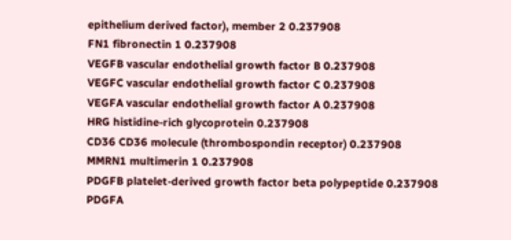epithelium derived factor), member 2 0.237908
FN1 fibronectin 1 0.237908
VEGFB vascular endothelial growth factor B 0.237908
VEGFC vascular endothelial growth factor C 0.237908
VEGFA vascular endothelial growth factor A 0.237908
HRG histidine-rich glycoprotein 0.237908
CD36 CD36 molecule (thrombospondin receptor) 0.237908
MMRN1 multimerin 1 0.237908
PDGFB platelet-derived growth factor beta polypeptide 0.237908
PDGFA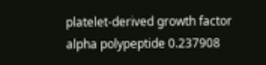platelet-derived growth factor alpha polypeptide 0.237908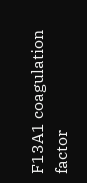F13A1 coagulation factor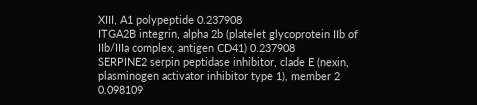XIII, A1 polypeptide 0.237908
ITGA2B integrin, alpha 2b (platelet glycoprotein IIb of IIb/IIIa complex, antigen CD41) 0.237908
SERPINE2 serpin peptidase inhibitor, clade E (nexin, plasminogen activator inhibitor type 1), member 2 0.098109